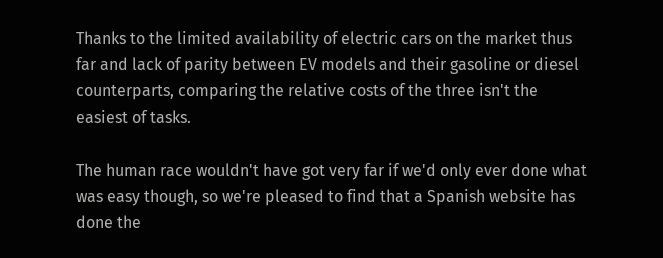Thanks to the limited availability of electric cars on the market thus far and lack of parity between EV models and their gasoline or diesel counterparts, comparing the relative costs of the three isn't the easiest of tasks.

The human race wouldn't have got very far if we'd only ever done what was easy though, so we're pleased to find that a Spanish website has done the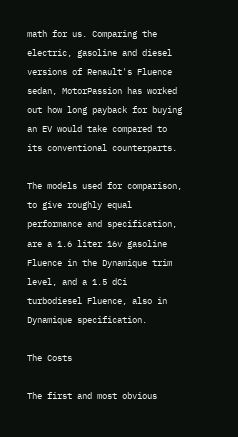math for us. Comparing the electric, gasoline and diesel versions of Renault's Fluence sedan, MotorPassion has worked out how long payback for buying an EV would take compared to its conventional counterparts.

The models used for comparison, to give roughly equal performance and specification, are a 1.6 liter 16v gasoline Fluence in the Dynamique trim level, and a 1.5 dCi turbodiesel Fluence, also in Dynamique specification.

The Costs

The first and most obvious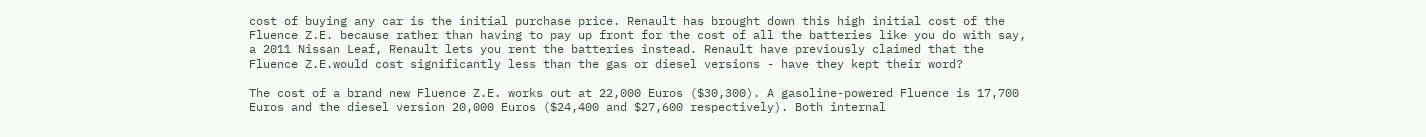cost of buying any car is the initial purchase price. Renault has brought down this high initial cost of the Fluence Z.E. because rather than having to pay up front for the cost of all the batteries like you do with say, a 2011 Nissan Leaf, Renault lets you rent the batteries instead. Renault have previously claimed that the Fluence Z.E.would cost significantly less than the gas or diesel versions - have they kept their word?

The cost of a brand new Fluence Z.E. works out at 22,000 Euros ($30,300). A gasoline-powered Fluence is 17,700 Euros and the diesel version 20,000 Euros ($24,400 and $27,600 respectively). Both internal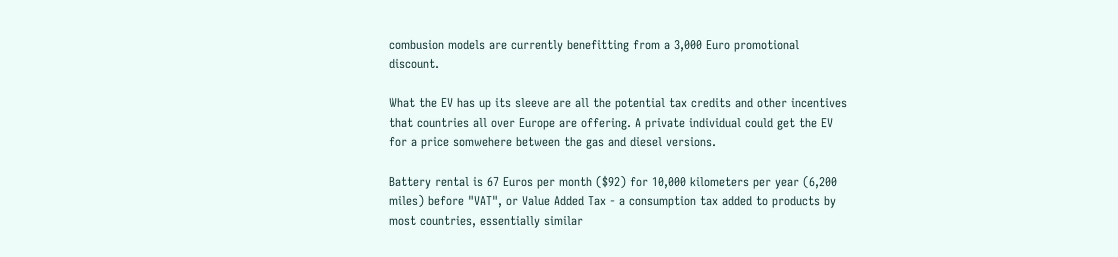combusion models are currently benefitting from a 3,000 Euro promotional discount.

What the EV has up its sleeve are all the potential tax credits and other incentives that countries all over Europe are offering. A private individual could get the EV for a price somwehere between the gas and diesel versions.

Battery rental is 67 Euros per month ($92) for 10,000 kilometers per year (6,200 miles) before "VAT", or Value Added Tax - a consumption tax added to products by most countries, essentially similar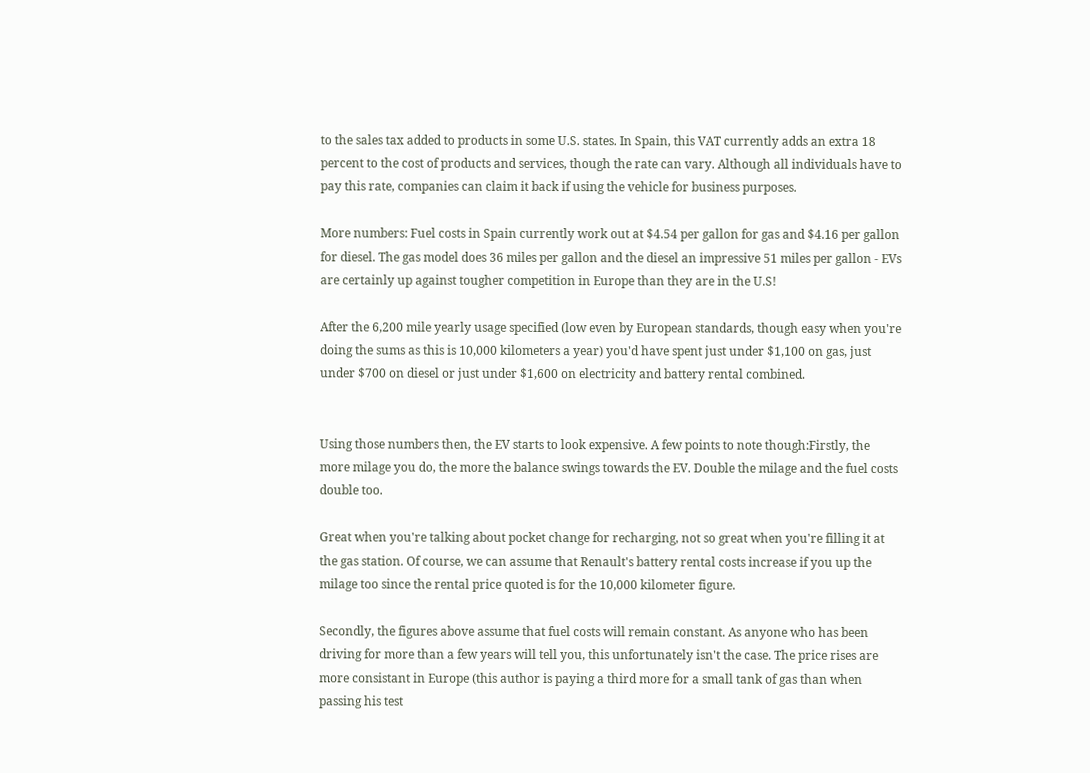to the sales tax added to products in some U.S. states. In Spain, this VAT currently adds an extra 18 percent to the cost of products and services, though the rate can vary. Although all individuals have to pay this rate, companies can claim it back if using the vehicle for business purposes.

More numbers: Fuel costs in Spain currently work out at $4.54 per gallon for gas and $4.16 per gallon for diesel. The gas model does 36 miles per gallon and the diesel an impressive 51 miles per gallon - EVs are certainly up against tougher competition in Europe than they are in the U.S!

After the 6,200 mile yearly usage specified (low even by European standards, though easy when you're doing the sums as this is 10,000 kilometers a year) you'd have spent just under $1,100 on gas, just under $700 on diesel or just under $1,600 on electricity and battery rental combined.


Using those numbers then, the EV starts to look expensive. A few points to note though:Firstly, the more milage you do, the more the balance swings towards the EV. Double the milage and the fuel costs double too.

Great when you're talking about pocket change for recharging, not so great when you're filling it at the gas station. Of course, we can assume that Renault's battery rental costs increase if you up the milage too since the rental price quoted is for the 10,000 kilometer figure.

Secondly, the figures above assume that fuel costs will remain constant. As anyone who has been driving for more than a few years will tell you, this unfortunately isn't the case. The price rises are more consistant in Europe (this author is paying a third more for a small tank of gas than when passing his test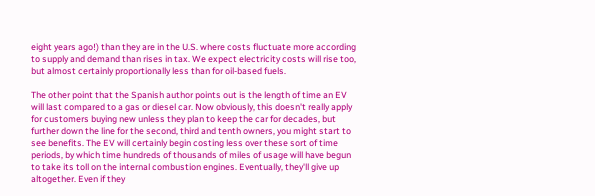eight years ago!) than they are in the U.S. where costs fluctuate more according to supply and demand than rises in tax. We expect electricity costs will rise too, but almost certainly proportionally less than for oil-based fuels.

The other point that the Spanish author points out is the length of time an EV will last compared to a gas or diesel car. Now obviously, this doesn't really apply for customers buying new unless they plan to keep the car for decades, but further down the line for the second, third and tenth owners, you might start to see benefits. The EV will certainly begin costing less over these sort of time periods, by which time hundreds of thousands of miles of usage will have begun to take its toll on the internal combustion engines. Eventually, they'll give up altogether. Even if they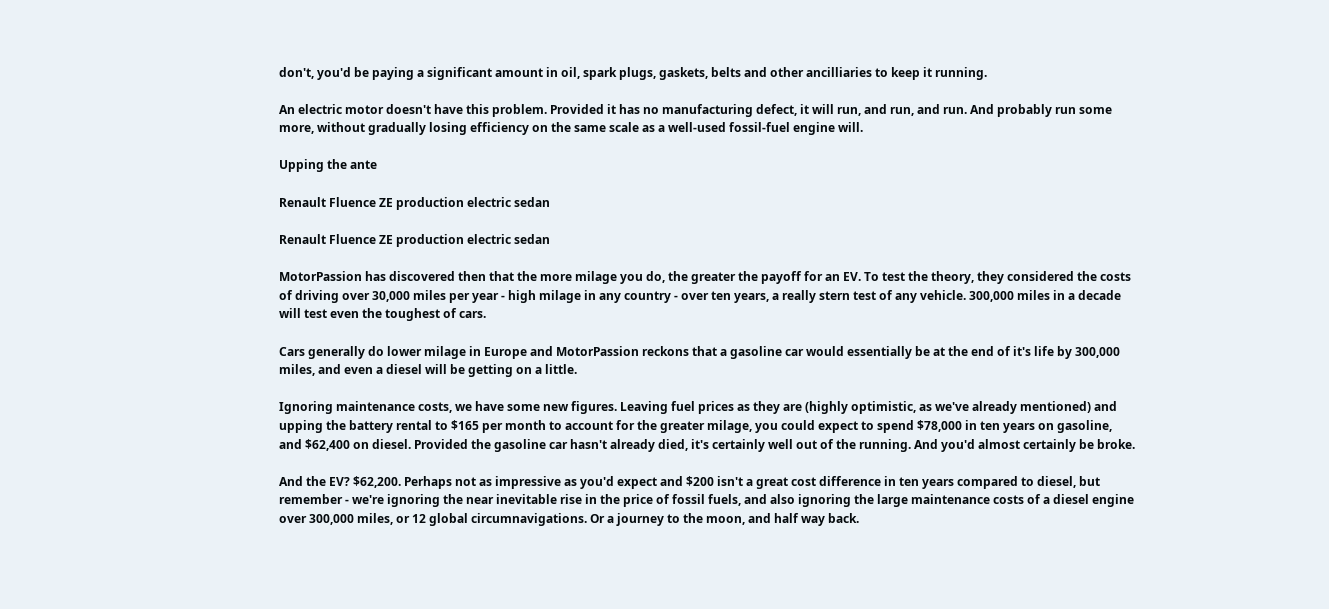don't, you'd be paying a significant amount in oil, spark plugs, gaskets, belts and other ancilliaries to keep it running.

An electric motor doesn't have this problem. Provided it has no manufacturing defect, it will run, and run, and run. And probably run some more, without gradually losing efficiency on the same scale as a well-used fossil-fuel engine will.

Upping the ante

Renault Fluence ZE production electric sedan

Renault Fluence ZE production electric sedan

MotorPassion has discovered then that the more milage you do, the greater the payoff for an EV. To test the theory, they considered the costs of driving over 30,000 miles per year - high milage in any country - over ten years, a really stern test of any vehicle. 300,000 miles in a decade will test even the toughest of cars.

Cars generally do lower milage in Europe and MotorPassion reckons that a gasoline car would essentially be at the end of it's life by 300,000 miles, and even a diesel will be getting on a little.

Ignoring maintenance costs, we have some new figures. Leaving fuel prices as they are (highly optimistic, as we've already mentioned) and upping the battery rental to $165 per month to account for the greater milage, you could expect to spend $78,000 in ten years on gasoline, and $62,400 on diesel. Provided the gasoline car hasn't already died, it's certainly well out of the running. And you'd almost certainly be broke.

And the EV? $62,200. Perhaps not as impressive as you'd expect and $200 isn't a great cost difference in ten years compared to diesel, but remember - we're ignoring the near inevitable rise in the price of fossil fuels, and also ignoring the large maintenance costs of a diesel engine over 300,000 miles, or 12 global circumnavigations. Or a journey to the moon, and half way back.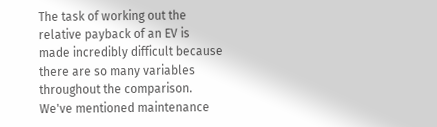The task of working out the relative payback of an EV is made incredibly difficult because there are so many variables throughout the comparison. We've mentioned maintenance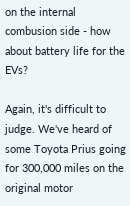on the internal combusion side - how about battery life for the EVs?

Again, it's difficult to judge. We've heard of some Toyota Prius going for 300,000 miles on the original motor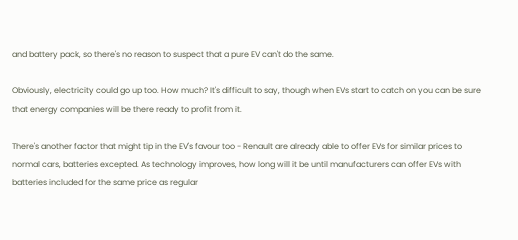and battery pack, so there's no reason to suspect that a pure EV can't do the same.

Obviously, electricity could go up too. How much? It's difficult to say, though when EVs start to catch on you can be sure that energy companies will be there ready to profit from it.

There's another factor that might tip in the EV's favour too - Renault are already able to offer EVs for similar prices to normal cars, batteries excepted. As technology improves, how long will it be until manufacturers can offer EVs with batteries included for the same price as regular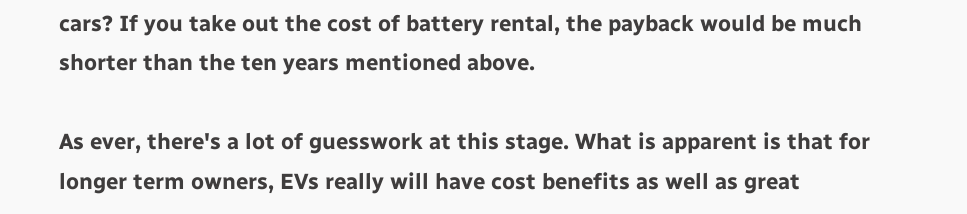cars? If you take out the cost of battery rental, the payback would be much shorter than the ten years mentioned above.

As ever, there's a lot of guesswork at this stage. What is apparent is that for longer term owners, EVs really will have cost benefits as well as great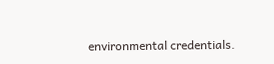environmental credentials.